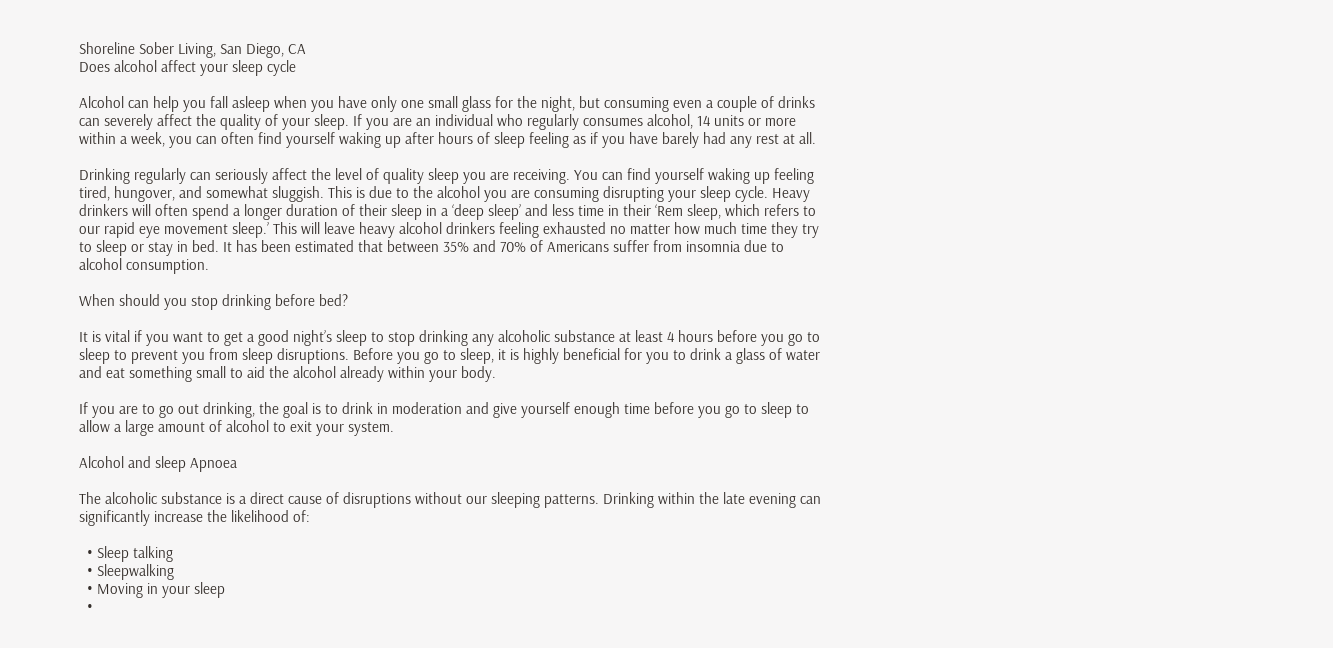Shoreline Sober Living, San Diego, CA
Does alcohol affect your sleep cycle

Alcohol can help you fall asleep when you have only one small glass for the night, but consuming even a couple of drinks can severely affect the quality of your sleep. If you are an individual who regularly consumes alcohol, 14 units or more within a week, you can often find yourself waking up after hours of sleep feeling as if you have barely had any rest at all.

Drinking regularly can seriously affect the level of quality sleep you are receiving. You can find yourself waking up feeling tired, hungover, and somewhat sluggish. This is due to the alcohol you are consuming disrupting your sleep cycle. Heavy drinkers will often spend a longer duration of their sleep in a ‘deep sleep’ and less time in their ‘Rem sleep, which refers to our rapid eye movement sleep.’ This will leave heavy alcohol drinkers feeling exhausted no matter how much time they try to sleep or stay in bed. It has been estimated that between 35% and 70% of Americans suffer from insomnia due to alcohol consumption.

When should you stop drinking before bed?

It is vital if you want to get a good night’s sleep to stop drinking any alcoholic substance at least 4 hours before you go to sleep to prevent you from sleep disruptions. Before you go to sleep, it is highly beneficial for you to drink a glass of water and eat something small to aid the alcohol already within your body.

If you are to go out drinking, the goal is to drink in moderation and give yourself enough time before you go to sleep to allow a large amount of alcohol to exit your system.

Alcohol and sleep Apnoea

The alcoholic substance is a direct cause of disruptions without our sleeping patterns. Drinking within the late evening can significantly increase the likelihood of:

  • Sleep talking
  • Sleepwalking
  • Moving in your sleep
  •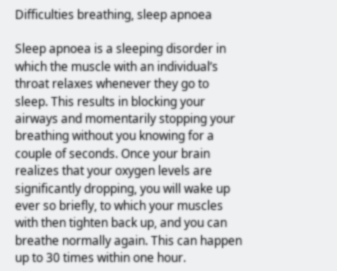Difficulties breathing, sleep apnoea

Sleep apnoea is a sleeping disorder in which the muscle with an individual’s throat relaxes whenever they go to sleep. This results in blocking your airways and momentarily stopping your breathing without you knowing for a couple of seconds. Once your brain realizes that your oxygen levels are significantly dropping, you will wake up ever so briefly, to which your muscles with then tighten back up, and you can breathe normally again. This can happen up to 30 times within one hour.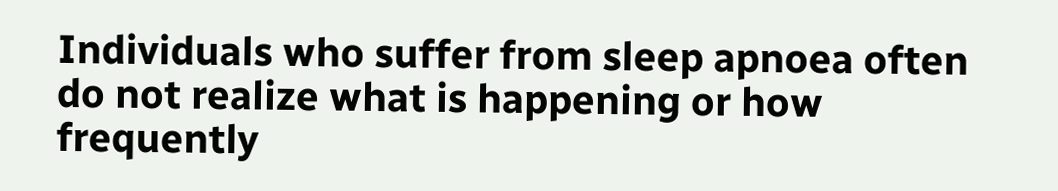Individuals who suffer from sleep apnoea often do not realize what is happening or how frequently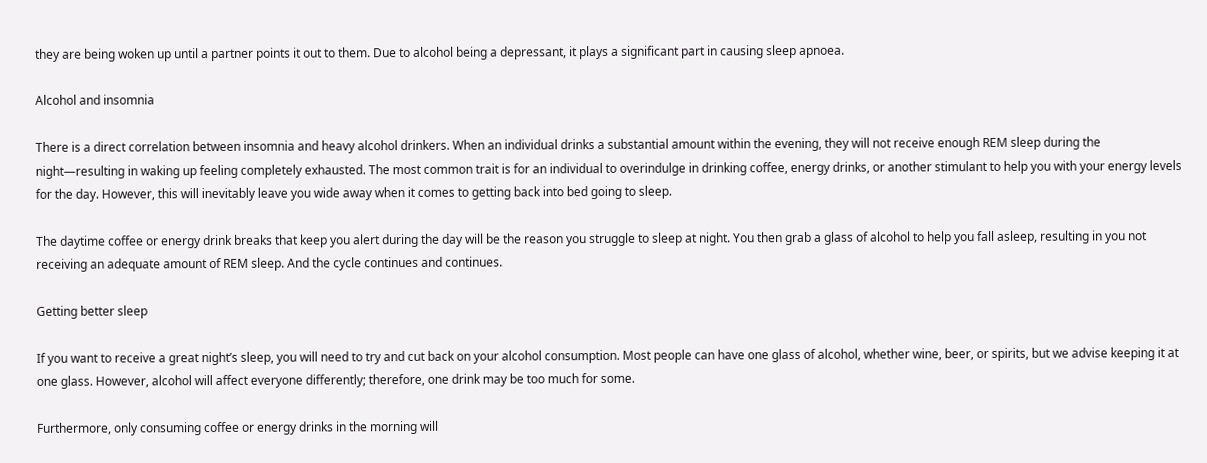they are being woken up until a partner points it out to them. Due to alcohol being a depressant, it plays a significant part in causing sleep apnoea.

Alcohol and insomnia

There is a direct correlation between insomnia and heavy alcohol drinkers. When an individual drinks a substantial amount within the evening, they will not receive enough REM sleep during the night—resulting in waking up feeling completely exhausted. The most common trait is for an individual to overindulge in drinking coffee, energy drinks, or another stimulant to help you with your energy levels for the day. However, this will inevitably leave you wide away when it comes to getting back into bed going to sleep.

The daytime coffee or energy drink breaks that keep you alert during the day will be the reason you struggle to sleep at night. You then grab a glass of alcohol to help you fall asleep, resulting in you not receiving an adequate amount of REM sleep. And the cycle continues and continues.

Getting better sleep

If you want to receive a great night’s sleep, you will need to try and cut back on your alcohol consumption. Most people can have one glass of alcohol, whether wine, beer, or spirits, but we advise keeping it at one glass. However, alcohol will affect everyone differently; therefore, one drink may be too much for some.

Furthermore, only consuming coffee or energy drinks in the morning will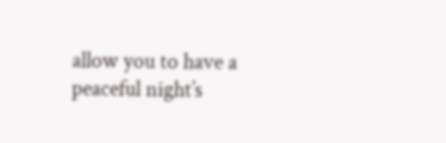allow you to have a peaceful night’s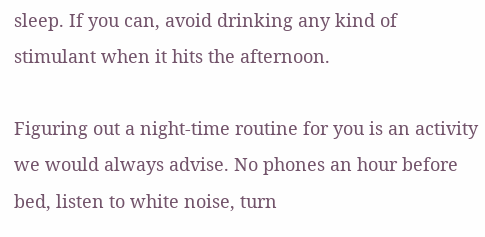sleep. If you can, avoid drinking any kind of stimulant when it hits the afternoon.

Figuring out a night-time routine for you is an activity we would always advise. No phones an hour before bed, listen to white noise, turn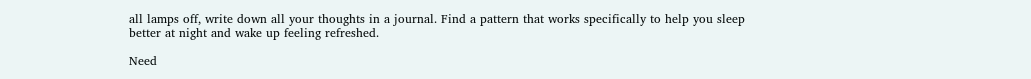all lamps off, write down all your thoughts in a journal. Find a pattern that works specifically to help you sleep better at night and wake up feeling refreshed.

Need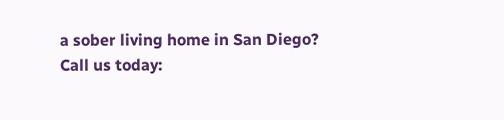a sober living home in San Diego?
Call us today: